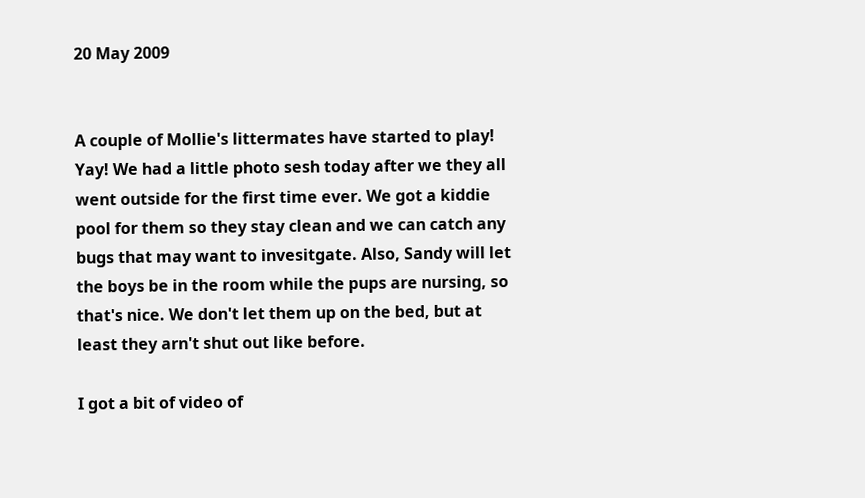20 May 2009


A couple of Mollie's littermates have started to play! Yay! We had a little photo sesh today after we they all went outside for the first time ever. We got a kiddie pool for them so they stay clean and we can catch any bugs that may want to invesitgate. Also, Sandy will let the boys be in the room while the pups are nursing, so that's nice. We don't let them up on the bed, but at least they arn't shut out like before.

I got a bit of video of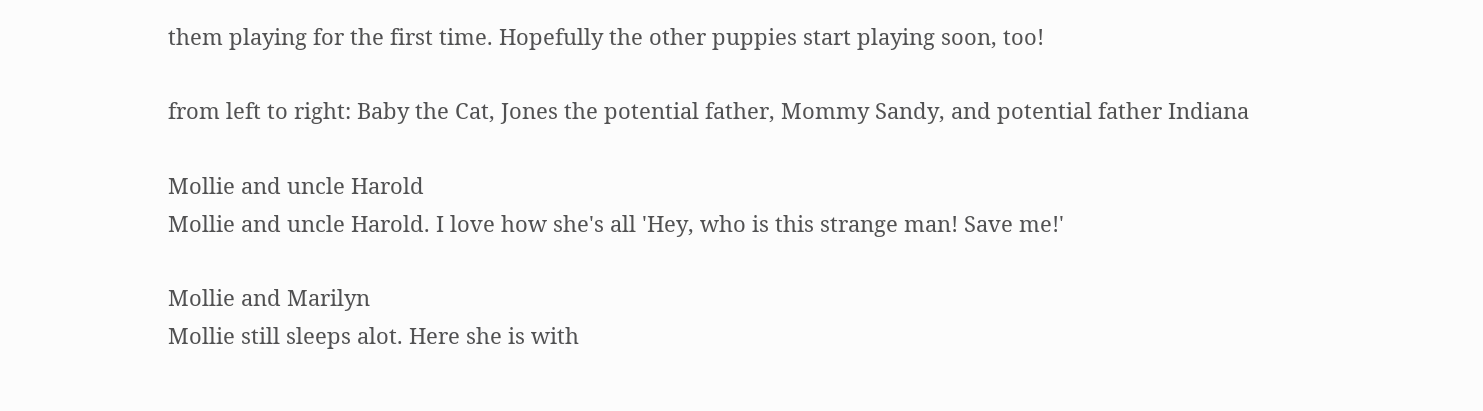them playing for the first time. Hopefully the other puppies start playing soon, too!

from left to right: Baby the Cat, Jones the potential father, Mommy Sandy, and potential father Indiana

Mollie and uncle Harold
Mollie and uncle Harold. I love how she's all 'Hey, who is this strange man! Save me!'

Mollie and Marilyn
Mollie still sleeps alot. Here she is with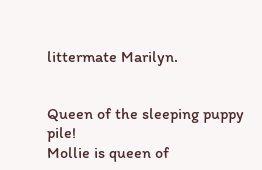littermate Marilyn.


Queen of the sleeping puppy pile!
Mollie is queen of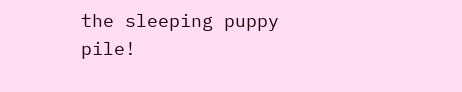the sleeping puppy pile!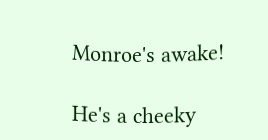Monroe's awake!

He's a cheeky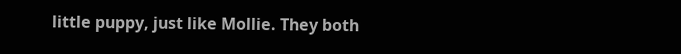little puppy, just like Mollie. They both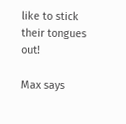like to stick their tongues out!

Max says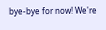bye-bye for now! We're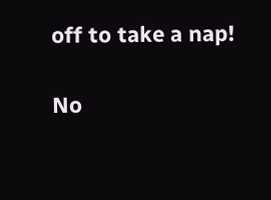off to take a nap!

No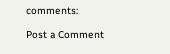comments:

Post a Comment